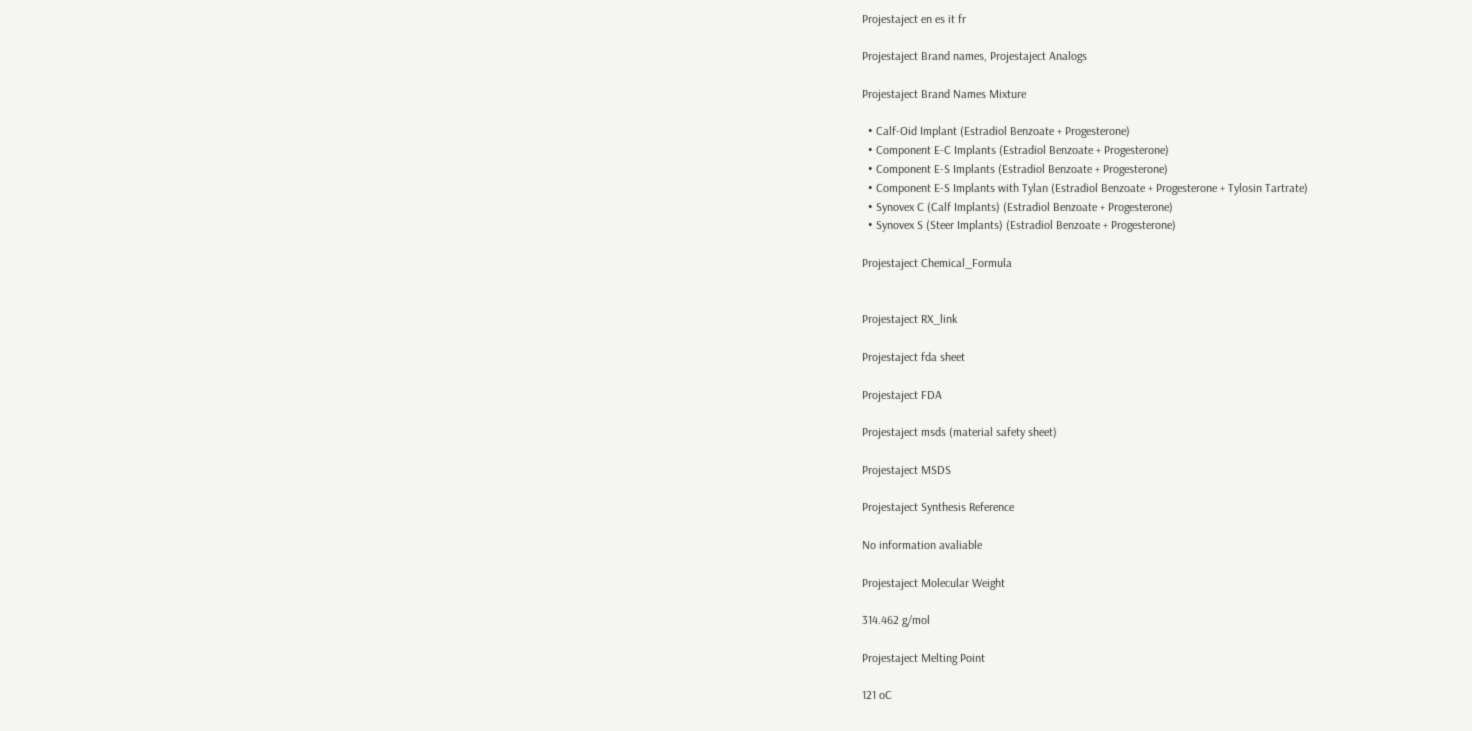Projestaject en es it fr

Projestaject Brand names, Projestaject Analogs

Projestaject Brand Names Mixture

  • Calf-Oid Implant (Estradiol Benzoate + Progesterone)
  • Component E-C Implants (Estradiol Benzoate + Progesterone)
  • Component E-S Implants (Estradiol Benzoate + Progesterone)
  • Component E-S Implants with Tylan (Estradiol Benzoate + Progesterone + Tylosin Tartrate)
  • Synovex C (Calf Implants) (Estradiol Benzoate + Progesterone)
  • Synovex S (Steer Implants) (Estradiol Benzoate + Progesterone)

Projestaject Chemical_Formula


Projestaject RX_link

Projestaject fda sheet

Projestaject FDA

Projestaject msds (material safety sheet)

Projestaject MSDS

Projestaject Synthesis Reference

No information avaliable

Projestaject Molecular Weight

314.462 g/mol

Projestaject Melting Point

121 oC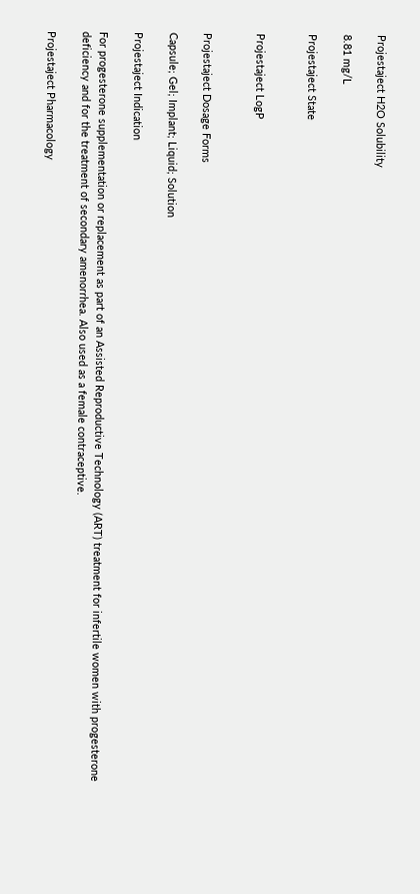Projestaject H2O Solubility

8.81 mg/L

Projestaject State


Projestaject LogP


Projestaject Dosage Forms

Capsule; Gel; Implant; Liquid; Solution

Projestaject Indication

For progesterone supplementation or replacement as part of an Assisted Reproductive Technology (ART) treatment for infertile women with progesterone deficiency and for the treatment of secondary amenorrhea. Also used as a female contraceptive.

Projestaject Pharmacology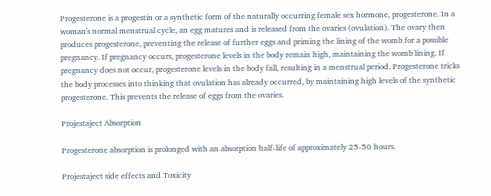Progesterone is a progestin or a synthetic form of the naturally occurring female sex hormone, progesterone. In a woman's normal menstrual cycle, an egg matures and is released from the ovaries (ovulation). The ovary then produces progesterone, preventing the release of further eggs and priming the lining of the womb for a possible pregnancy. If pregnancy occurs, progesterone levels in the body remain high, maintaining the womb lining. If pregnancy does not occur, progesterone levels in the body fall, resulting in a menstrual period. Progesterone tricks the body processes into thinking that ovulation has already occurred, by maintaining high levels of the synthetic progesterone. This prevents the release of eggs from the ovaries.

Projestaject Absorption

Progesterone absorption is prolonged with an absorption half-life of approximately 25-50 hours.

Projestaject side effects and Toxicity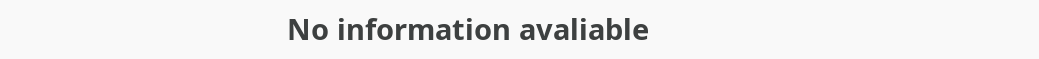No information avaliable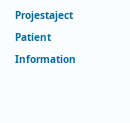Projestaject Patient Information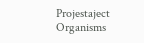Projestaject Organisms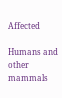Affected

Humans and other mammals